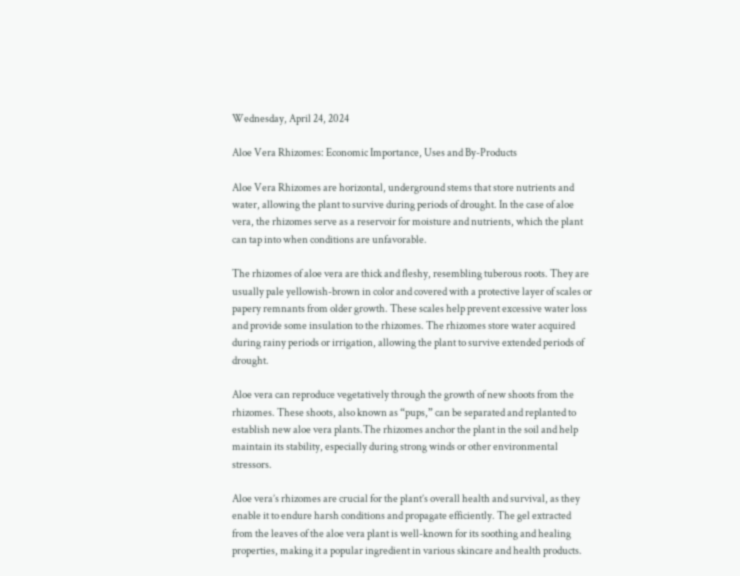Wednesday, April 24, 2024

Aloe Vera Rhizomes: Economic Importance, Uses and By-Products

Aloe Vera Rhizomes are horizontal, underground stems that store nutrients and water, allowing the plant to survive during periods of drought. In the case of aloe vera, the rhizomes serve as a reservoir for moisture and nutrients, which the plant can tap into when conditions are unfavorable.

The rhizomes of aloe vera are thick and fleshy, resembling tuberous roots. They are usually pale yellowish-brown in color and covered with a protective layer of scales or papery remnants from older growth. These scales help prevent excessive water loss and provide some insulation to the rhizomes. The rhizomes store water acquired during rainy periods or irrigation, allowing the plant to survive extended periods of drought.

Aloe vera can reproduce vegetatively through the growth of new shoots from the rhizomes. These shoots, also known as “pups,” can be separated and replanted to establish new aloe vera plants.The rhizomes anchor the plant in the soil and help maintain its stability, especially during strong winds or other environmental stressors.

Aloe vera’s rhizomes are crucial for the plant’s overall health and survival, as they enable it to endure harsh conditions and propagate efficiently. The gel extracted from the leaves of the aloe vera plant is well-known for its soothing and healing properties, making it a popular ingredient in various skincare and health products.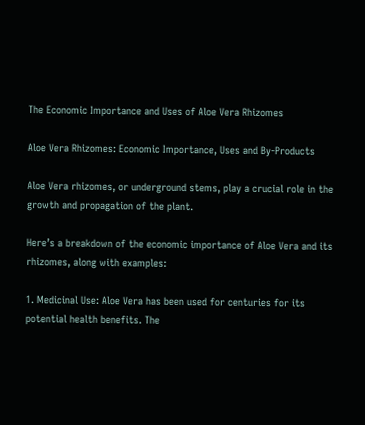The Economic Importance and Uses of Aloe Vera Rhizomes

Aloe Vera Rhizomes: Economic Importance, Uses and By-Products

Aloe Vera rhizomes, or underground stems, play a crucial role in the growth and propagation of the plant.

Here’s a breakdown of the economic importance of Aloe Vera and its rhizomes, along with examples:

1. Medicinal Use: Aloe Vera has been used for centuries for its potential health benefits. The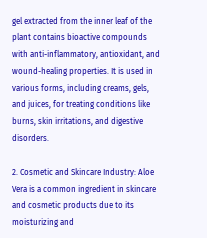gel extracted from the inner leaf of the plant contains bioactive compounds with anti-inflammatory, antioxidant, and wound-healing properties. It is used in various forms, including creams, gels, and juices, for treating conditions like burns, skin irritations, and digestive disorders.

2. Cosmetic and Skincare Industry: Aloe Vera is a common ingredient in skincare and cosmetic products due to its moisturizing and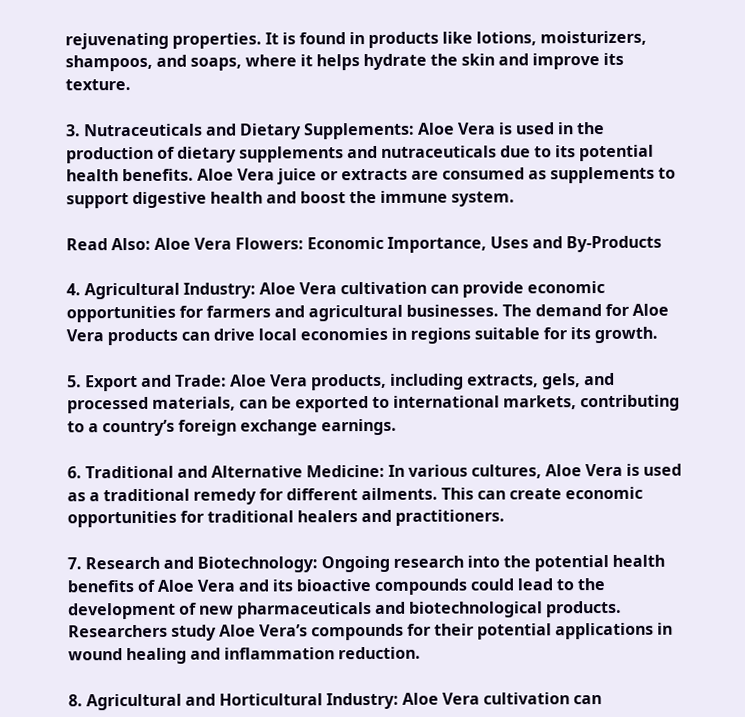rejuvenating properties. It is found in products like lotions, moisturizers, shampoos, and soaps, where it helps hydrate the skin and improve its texture.

3. Nutraceuticals and Dietary Supplements: Aloe Vera is used in the production of dietary supplements and nutraceuticals due to its potential health benefits. Aloe Vera juice or extracts are consumed as supplements to support digestive health and boost the immune system.

Read Also: Aloe Vera Flowers: Economic Importance, Uses and By-Products

4. Agricultural Industry: Aloe Vera cultivation can provide economic opportunities for farmers and agricultural businesses. The demand for Aloe Vera products can drive local economies in regions suitable for its growth.

5. Export and Trade: Aloe Vera products, including extracts, gels, and processed materials, can be exported to international markets, contributing to a country’s foreign exchange earnings.

6. Traditional and Alternative Medicine: In various cultures, Aloe Vera is used as a traditional remedy for different ailments. This can create economic opportunities for traditional healers and practitioners.

7. Research and Biotechnology: Ongoing research into the potential health benefits of Aloe Vera and its bioactive compounds could lead to the development of new pharmaceuticals and biotechnological products. Researchers study Aloe Vera’s compounds for their potential applications in wound healing and inflammation reduction.

8. Agricultural and Horticultural Industry: Aloe Vera cultivation can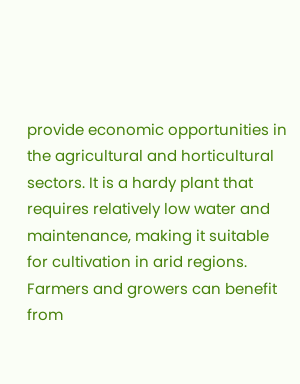provide economic opportunities in the agricultural and horticultural sectors. It is a hardy plant that requires relatively low water and maintenance, making it suitable for cultivation in arid regions. Farmers and growers can benefit from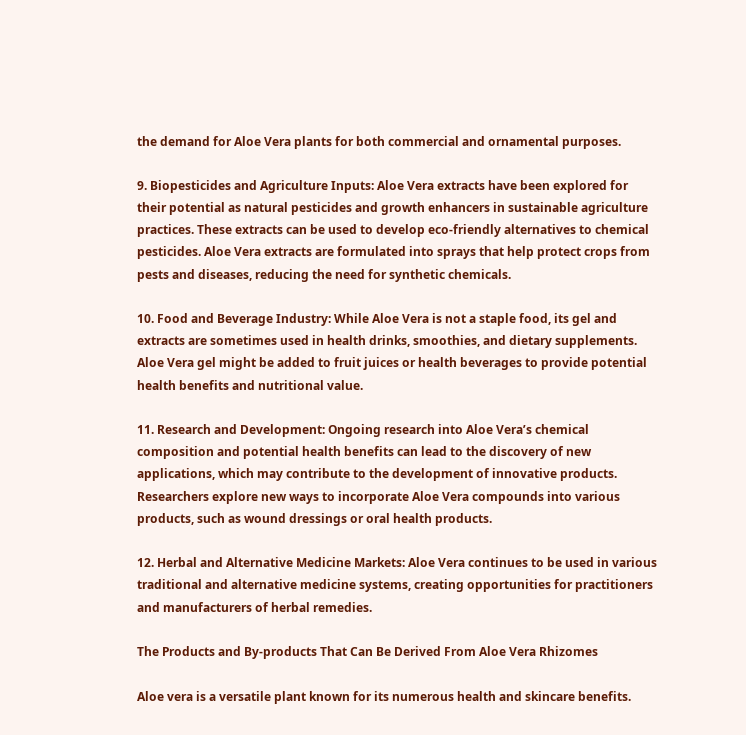the demand for Aloe Vera plants for both commercial and ornamental purposes.

9. Biopesticides and Agriculture Inputs: Aloe Vera extracts have been explored for their potential as natural pesticides and growth enhancers in sustainable agriculture practices. These extracts can be used to develop eco-friendly alternatives to chemical pesticides. Aloe Vera extracts are formulated into sprays that help protect crops from pests and diseases, reducing the need for synthetic chemicals.

10. Food and Beverage Industry: While Aloe Vera is not a staple food, its gel and extracts are sometimes used in health drinks, smoothies, and dietary supplements. Aloe Vera gel might be added to fruit juices or health beverages to provide potential health benefits and nutritional value.

11. Research and Development: Ongoing research into Aloe Vera’s chemical composition and potential health benefits can lead to the discovery of new applications, which may contribute to the development of innovative products. Researchers explore new ways to incorporate Aloe Vera compounds into various products, such as wound dressings or oral health products.

12. Herbal and Alternative Medicine Markets: Aloe Vera continues to be used in various traditional and alternative medicine systems, creating opportunities for practitioners and manufacturers of herbal remedies.

The Products and By-products That Can Be Derived From Aloe Vera Rhizomes

Aloe vera is a versatile plant known for its numerous health and skincare benefits.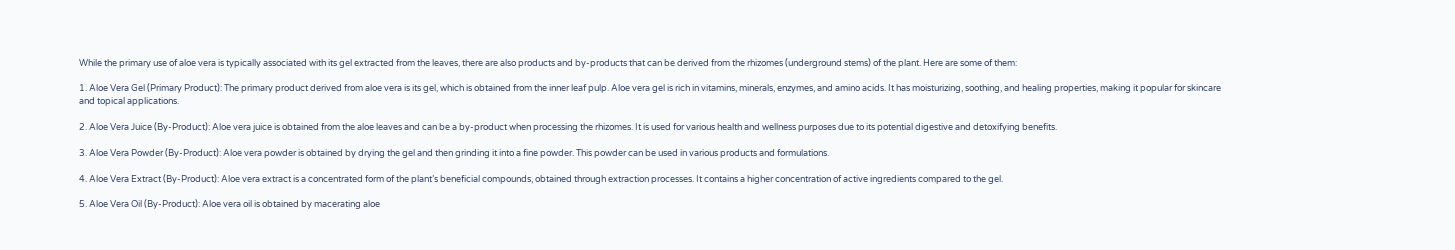While the primary use of aloe vera is typically associated with its gel extracted from the leaves, there are also products and by-products that can be derived from the rhizomes (underground stems) of the plant. Here are some of them:

1. Aloe Vera Gel (Primary Product): The primary product derived from aloe vera is its gel, which is obtained from the inner leaf pulp. Aloe vera gel is rich in vitamins, minerals, enzymes, and amino acids. It has moisturizing, soothing, and healing properties, making it popular for skincare and topical applications.

2. Aloe Vera Juice (By-Product): Aloe vera juice is obtained from the aloe leaves and can be a by-product when processing the rhizomes. It is used for various health and wellness purposes due to its potential digestive and detoxifying benefits.

3. Aloe Vera Powder (By-Product): Aloe vera powder is obtained by drying the gel and then grinding it into a fine powder. This powder can be used in various products and formulations.

4. Aloe Vera Extract (By-Product): Aloe vera extract is a concentrated form of the plant’s beneficial compounds, obtained through extraction processes. It contains a higher concentration of active ingredients compared to the gel.

5. Aloe Vera Oil (By-Product): Aloe vera oil is obtained by macerating aloe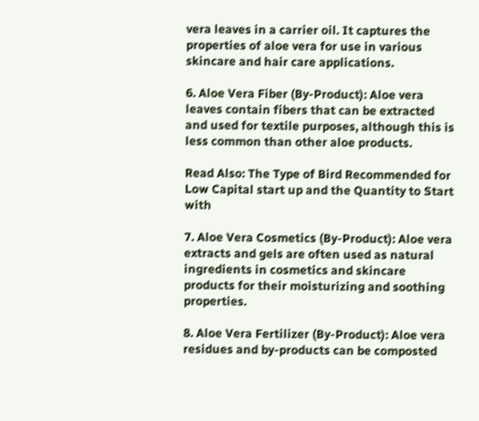vera leaves in a carrier oil. It captures the properties of aloe vera for use in various skincare and hair care applications.

6. Aloe Vera Fiber (By-Product): Aloe vera leaves contain fibers that can be extracted and used for textile purposes, although this is less common than other aloe products.

Read Also: The Type of Bird Recommended for Low Capital start up and the Quantity to Start with

7. Aloe Vera Cosmetics (By-Product): Aloe vera extracts and gels are often used as natural ingredients in cosmetics and skincare products for their moisturizing and soothing properties.

8. Aloe Vera Fertilizer (By-Product): Aloe vera residues and by-products can be composted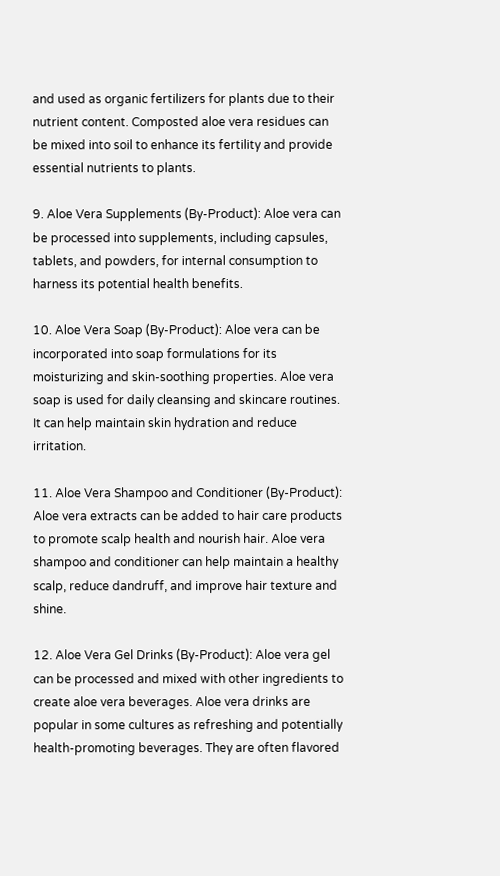and used as organic fertilizers for plants due to their nutrient content. Composted aloe vera residues can be mixed into soil to enhance its fertility and provide essential nutrients to plants.

9. Aloe Vera Supplements (By-Product): Aloe vera can be processed into supplements, including capsules, tablets, and powders, for internal consumption to harness its potential health benefits.

10. Aloe Vera Soap (By-Product): Aloe vera can be incorporated into soap formulations for its moisturizing and skin-soothing properties. Aloe vera soap is used for daily cleansing and skincare routines. It can help maintain skin hydration and reduce irritation.

11. Aloe Vera Shampoo and Conditioner (By-Product): Aloe vera extracts can be added to hair care products to promote scalp health and nourish hair. Aloe vera shampoo and conditioner can help maintain a healthy scalp, reduce dandruff, and improve hair texture and shine.

12. Aloe Vera Gel Drinks (By-Product): Aloe vera gel can be processed and mixed with other ingredients to create aloe vera beverages. Aloe vera drinks are popular in some cultures as refreshing and potentially health-promoting beverages. They are often flavored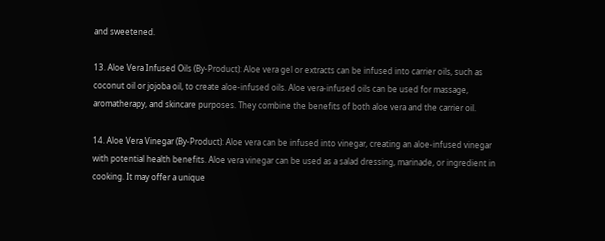and sweetened.

13. Aloe Vera Infused Oils (By-Product): Aloe vera gel or extracts can be infused into carrier oils, such as coconut oil or jojoba oil, to create aloe-infused oils. Aloe vera-infused oils can be used for massage, aromatherapy, and skincare purposes. They combine the benefits of both aloe vera and the carrier oil.

14. Aloe Vera Vinegar (By-Product): Aloe vera can be infused into vinegar, creating an aloe-infused vinegar with potential health benefits. Aloe vera vinegar can be used as a salad dressing, marinade, or ingredient in cooking. It may offer a unique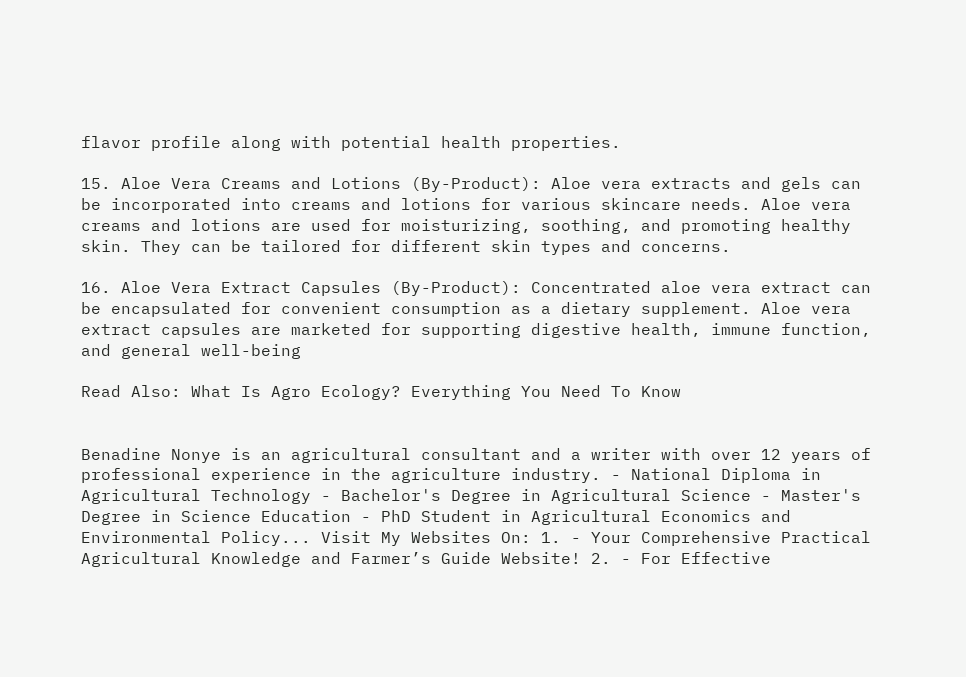flavor profile along with potential health properties.

15. Aloe Vera Creams and Lotions (By-Product): Aloe vera extracts and gels can be incorporated into creams and lotions for various skincare needs. Aloe vera creams and lotions are used for moisturizing, soothing, and promoting healthy skin. They can be tailored for different skin types and concerns.

16. Aloe Vera Extract Capsules (By-Product): Concentrated aloe vera extract can be encapsulated for convenient consumption as a dietary supplement. Aloe vera extract capsules are marketed for supporting digestive health, immune function, and general well-being

Read Also: What Is Agro Ecology? Everything You Need To Know


Benadine Nonye is an agricultural consultant and a writer with over 12 years of professional experience in the agriculture industry. - National Diploma in Agricultural Technology - Bachelor's Degree in Agricultural Science - Master's Degree in Science Education - PhD Student in Agricultural Economics and Environmental Policy... Visit My Websites On: 1. - Your Comprehensive Practical Agricultural Knowledge and Farmer’s Guide Website! 2. - For Effective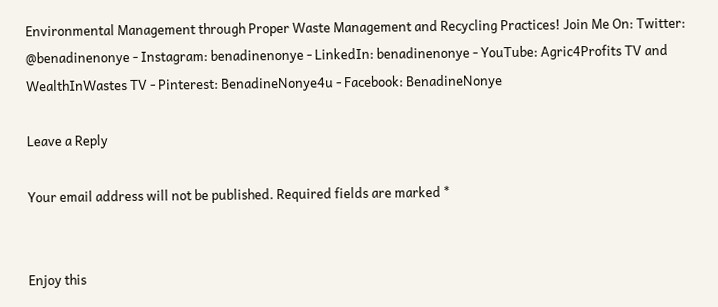Environmental Management through Proper Waste Management and Recycling Practices! Join Me On: Twitter: @benadinenonye - Instagram: benadinenonye - LinkedIn: benadinenonye - YouTube: Agric4Profits TV and WealthInWastes TV - Pinterest: BenadineNonye4u - Facebook: BenadineNonye

Leave a Reply

Your email address will not be published. Required fields are marked *


Enjoy this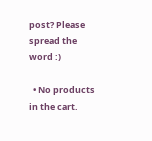post? Please spread the word :)

  • No products in the cart.